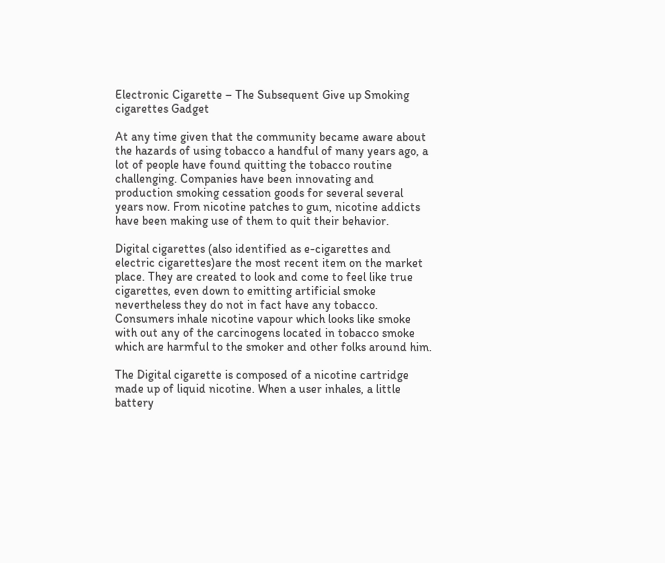Electronic Cigarette – The Subsequent Give up Smoking cigarettes Gadget

At any time given that the community became aware about the hazards of using tobacco a handful of many years ago, a lot of people have found quitting the tobacco routine challenging. Companies have been innovating and production smoking cessation goods for several several years now. From nicotine patches to gum, nicotine addicts have been making use of them to quit their behavior.

Digital cigarettes (also identified as e-cigarettes and electric cigarettes)are the most recent item on the market place. They are created to look and come to feel like true cigarettes, even down to emitting artificial smoke nevertheless they do not in fact have any tobacco. Consumers inhale nicotine vapour which looks like smoke with out any of the carcinogens located in tobacco smoke which are harmful to the smoker and other folks around him.

The Digital cigarette is composed of a nicotine cartridge made up of liquid nicotine. When a user inhales, a little battery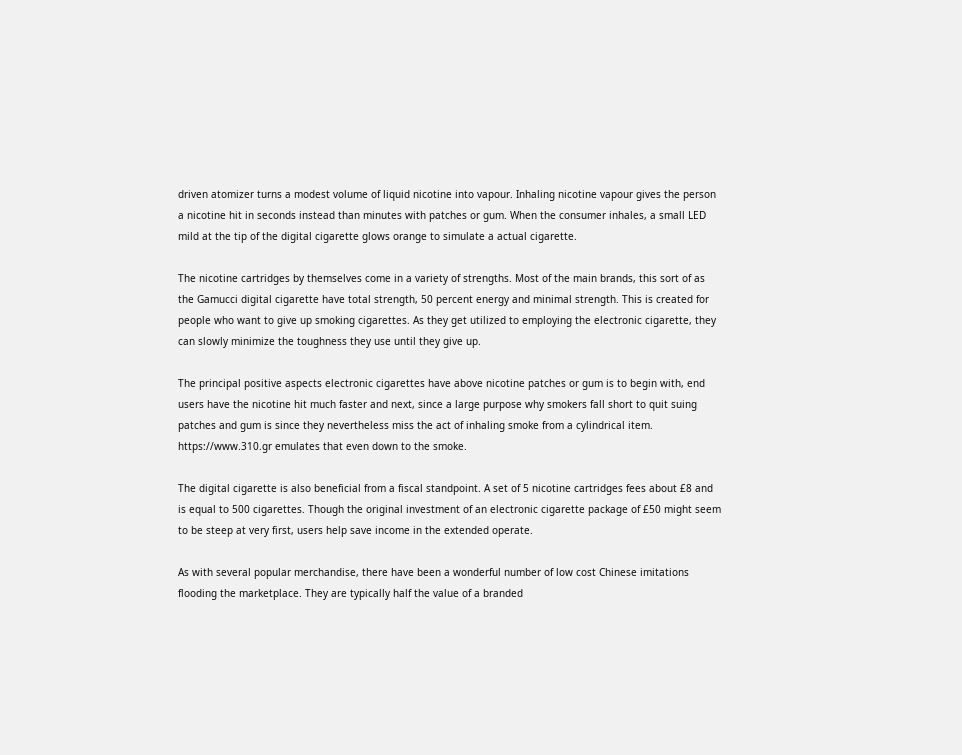driven atomizer turns a modest volume of liquid nicotine into vapour. Inhaling nicotine vapour gives the person a nicotine hit in seconds instead than minutes with patches or gum. When the consumer inhales, a small LED mild at the tip of the digital cigarette glows orange to simulate a actual cigarette.

The nicotine cartridges by themselves come in a variety of strengths. Most of the main brands, this sort of as the Gamucci digital cigarette have total strength, 50 percent energy and minimal strength. This is created for people who want to give up smoking cigarettes. As they get utilized to employing the electronic cigarette, they can slowly minimize the toughness they use until they give up.

The principal positive aspects electronic cigarettes have above nicotine patches or gum is to begin with, end users have the nicotine hit much faster and next, since a large purpose why smokers fall short to quit suing patches and gum is since they nevertheless miss the act of inhaling smoke from a cylindrical item. https://www.310.gr emulates that even down to the smoke.

The digital cigarette is also beneficial from a fiscal standpoint. A set of 5 nicotine cartridges fees about £8 and is equal to 500 cigarettes. Though the original investment of an electronic cigarette package of £50 might seem to be steep at very first, users help save income in the extended operate.

As with several popular merchandise, there have been a wonderful number of low cost Chinese imitations flooding the marketplace. They are typically half the value of a branded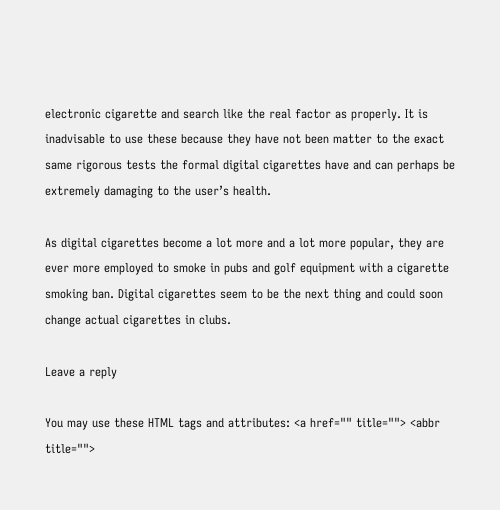electronic cigarette and search like the real factor as properly. It is inadvisable to use these because they have not been matter to the exact same rigorous tests the formal digital cigarettes have and can perhaps be extremely damaging to the user’s health.

As digital cigarettes become a lot more and a lot more popular, they are ever more employed to smoke in pubs and golf equipment with a cigarette smoking ban. Digital cigarettes seem to be the next thing and could soon change actual cigarettes in clubs.

Leave a reply

You may use these HTML tags and attributes: <a href="" title=""> <abbr title="">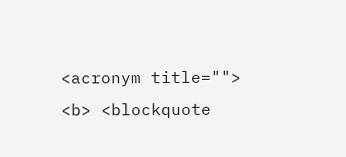<acronym title=""> <b> <blockquote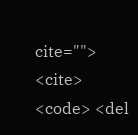cite=""> <cite> <code> <del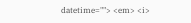datetime=""> <em> <i>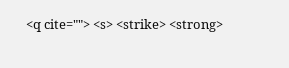<q cite=""> <s> <strike> <strong>